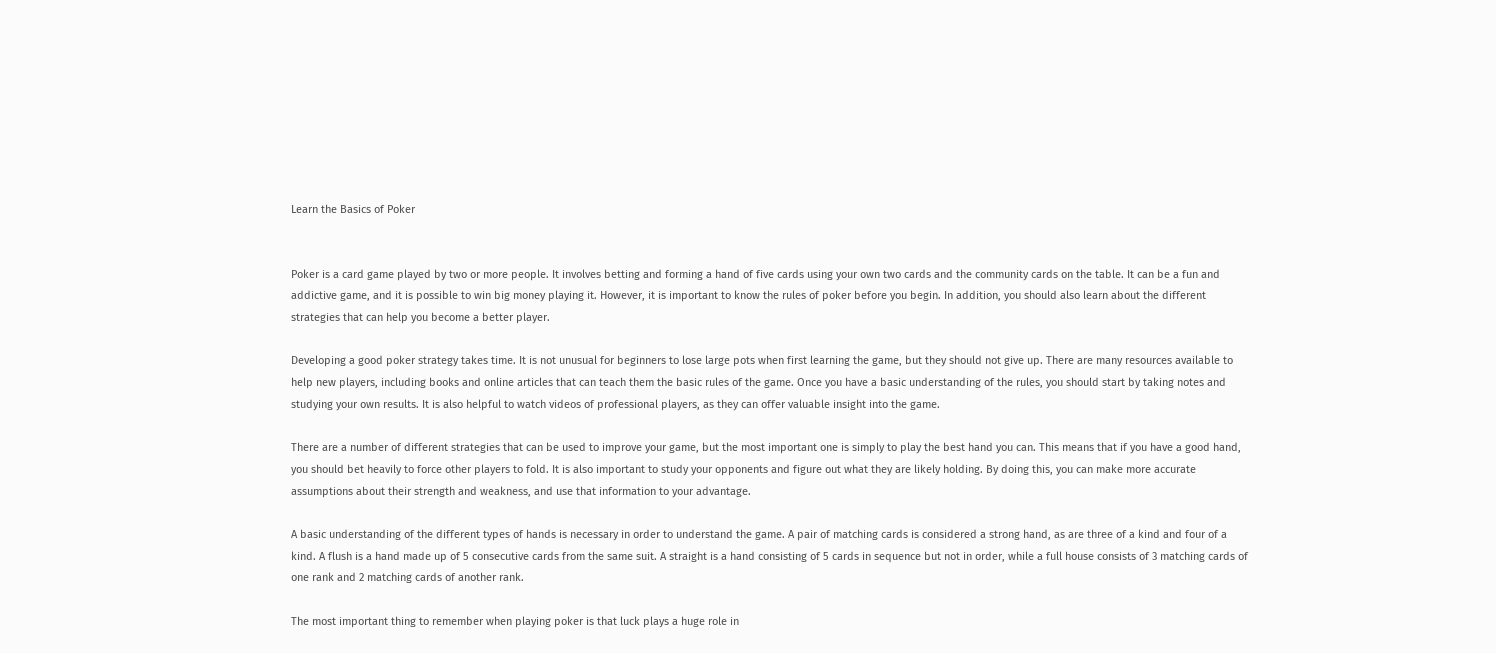Learn the Basics of Poker


Poker is a card game played by two or more people. It involves betting and forming a hand of five cards using your own two cards and the community cards on the table. It can be a fun and addictive game, and it is possible to win big money playing it. However, it is important to know the rules of poker before you begin. In addition, you should also learn about the different strategies that can help you become a better player.

Developing a good poker strategy takes time. It is not unusual for beginners to lose large pots when first learning the game, but they should not give up. There are many resources available to help new players, including books and online articles that can teach them the basic rules of the game. Once you have a basic understanding of the rules, you should start by taking notes and studying your own results. It is also helpful to watch videos of professional players, as they can offer valuable insight into the game.

There are a number of different strategies that can be used to improve your game, but the most important one is simply to play the best hand you can. This means that if you have a good hand, you should bet heavily to force other players to fold. It is also important to study your opponents and figure out what they are likely holding. By doing this, you can make more accurate assumptions about their strength and weakness, and use that information to your advantage.

A basic understanding of the different types of hands is necessary in order to understand the game. A pair of matching cards is considered a strong hand, as are three of a kind and four of a kind. A flush is a hand made up of 5 consecutive cards from the same suit. A straight is a hand consisting of 5 cards in sequence but not in order, while a full house consists of 3 matching cards of one rank and 2 matching cards of another rank.

The most important thing to remember when playing poker is that luck plays a huge role in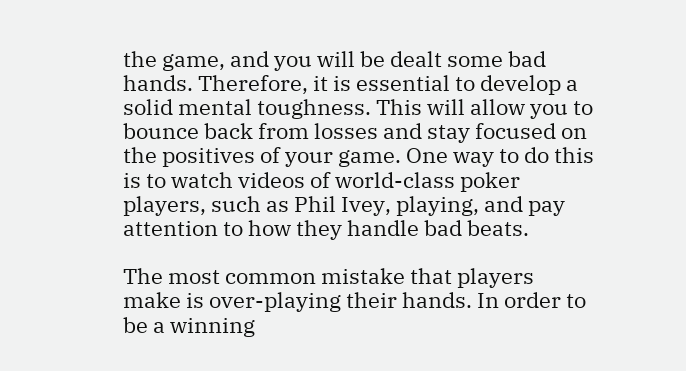the game, and you will be dealt some bad hands. Therefore, it is essential to develop a solid mental toughness. This will allow you to bounce back from losses and stay focused on the positives of your game. One way to do this is to watch videos of world-class poker players, such as Phil Ivey, playing, and pay attention to how they handle bad beats.

The most common mistake that players make is over-playing their hands. In order to be a winning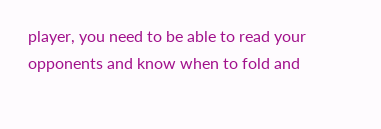player, you need to be able to read your opponents and know when to fold and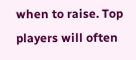when to raise. Top players will often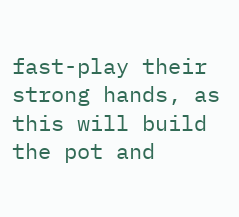fast-play their strong hands, as this will build the pot and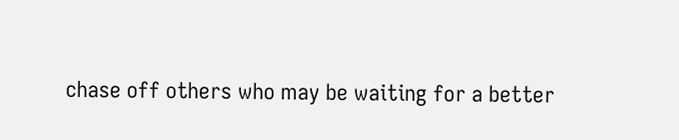chase off others who may be waiting for a better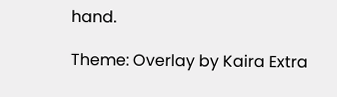hand.

Theme: Overlay by Kaira Extra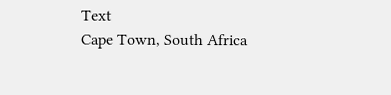Text
Cape Town, South Africa